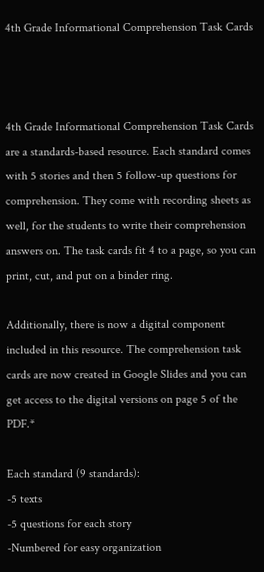4th Grade Informational Comprehension Task Cards



4th Grade Informational Comprehension Task Cards are a standards-based resource. Each standard comes with 5 stories and then 5 follow-up questions for comprehension. They come with recording sheets as well, for the students to write their comprehension answers on. The task cards fit 4 to a page, so you can print, cut, and put on a binder ring.

Additionally, there is now a digital component included in this resource. The comprehension task cards are now created in Google Slides and you can get access to the digital versions on page 5 of the PDF.*

Each standard (9 standards):
-5 texts
-5 questions for each story
-Numbered for easy organization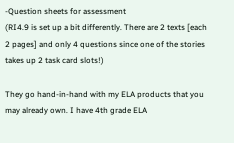-Question sheets for assessment
(RI4.9 is set up a bit differently. There are 2 texts [each 2 pages] and only 4 questions since one of the stories takes up 2 task card slots!)

They go hand-in-hand with my ELA products that you may already own. I have 4th grade ELA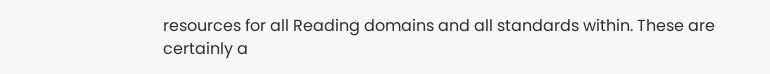resources for all Reading domains and all standards within. These are certainly a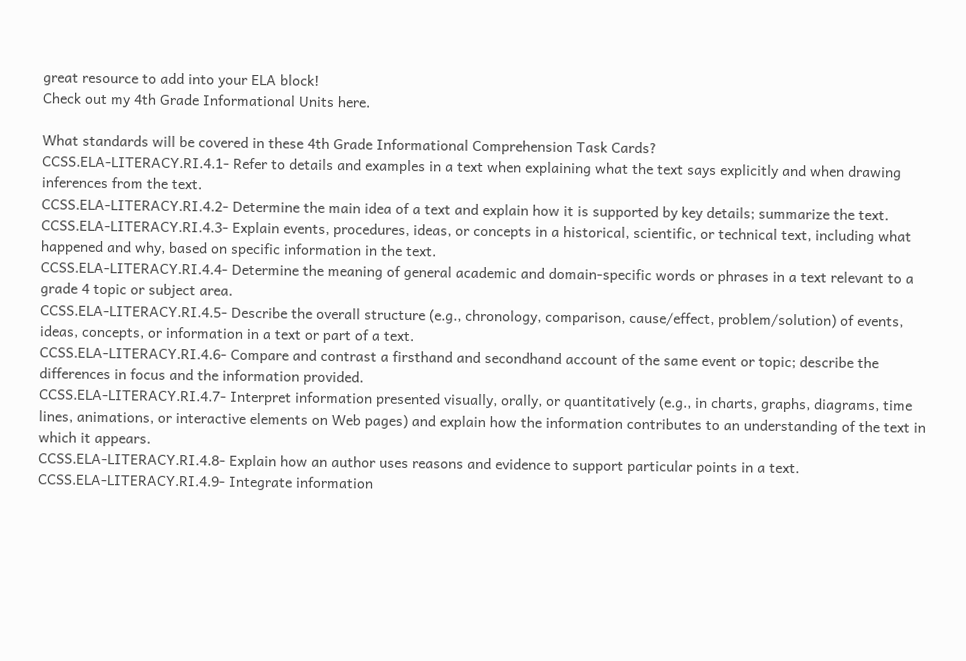great resource to add into your ELA block!
Check out my 4th Grade Informational Units here.

What standards will be covered in these 4th Grade Informational Comprehension Task Cards?
CCSS.ELA-LITERACY.RI.4.1- Refer to details and examples in a text when explaining what the text says explicitly and when drawing inferences from the text.
CCSS.ELA-LITERACY.RI.4.2- Determine the main idea of a text and explain how it is supported by key details; summarize the text.
CCSS.ELA-LITERACY.RI.4.3- Explain events, procedures, ideas, or concepts in a historical, scientific, or technical text, including what happened and why, based on specific information in the text.
CCSS.ELA-LITERACY.RI.4.4- Determine the meaning of general academic and domain-specific words or phrases in a text relevant to a grade 4 topic or subject area.
CCSS.ELA-LITERACY.RI.4.5- Describe the overall structure (e.g., chronology, comparison, cause/effect, problem/solution) of events, ideas, concepts, or information in a text or part of a text.
CCSS.ELA-LITERACY.RI.4.6- Compare and contrast a firsthand and secondhand account of the same event or topic; describe the differences in focus and the information provided.
CCSS.ELA-LITERACY.RI.4.7- Interpret information presented visually, orally, or quantitatively (e.g., in charts, graphs, diagrams, time lines, animations, or interactive elements on Web pages) and explain how the information contributes to an understanding of the text in which it appears.
CCSS.ELA-LITERACY.RI.4.8- Explain how an author uses reasons and evidence to support particular points in a text.
CCSS.ELA-LITERACY.RI.4.9- Integrate information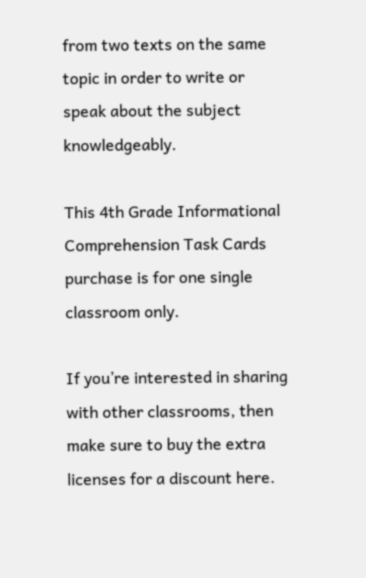from two texts on the same topic in order to write or speak about the subject knowledgeably.

This 4th Grade Informational Comprehension Task Cards purchase is for one single classroom only.

If you’re interested in sharing with other classrooms, then make sure to buy the extra licenses for a discount here.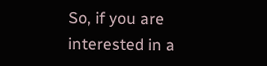So, if you are interested in a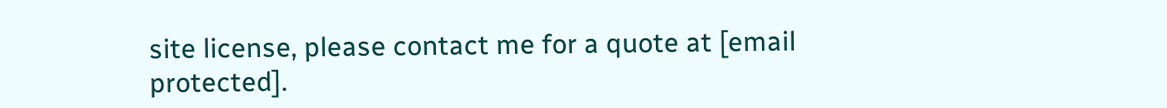site license, please contact me for a quote at [email protected].